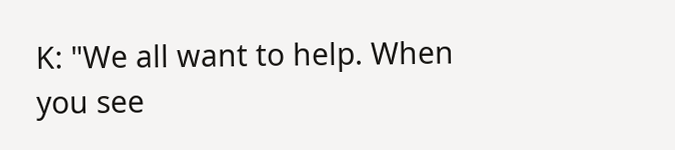K: "We all want to help. When you see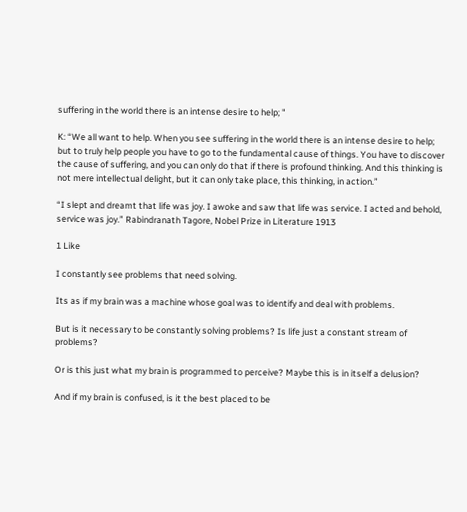suffering in the world there is an intense desire to help; "

K: “We all want to help. When you see suffering in the world there is an intense desire to help; but to truly help people you have to go to the fundamental cause of things. You have to discover the cause of suffering, and you can only do that if there is profound thinking. And this thinking is not mere intellectual delight, but it can only take place, this thinking, in action.”

“I slept and dreamt that life was joy. I awoke and saw that life was service. I acted and behold, service was joy.” Rabindranath Tagore, Nobel Prize in Literature 1913

1 Like

I constantly see problems that need solving.

Its as if my brain was a machine whose goal was to identify and deal with problems.

But is it necessary to be constantly solving problems? Is life just a constant stream of problems?

Or is this just what my brain is programmed to perceive? Maybe this is in itself a delusion?

And if my brain is confused, is it the best placed to be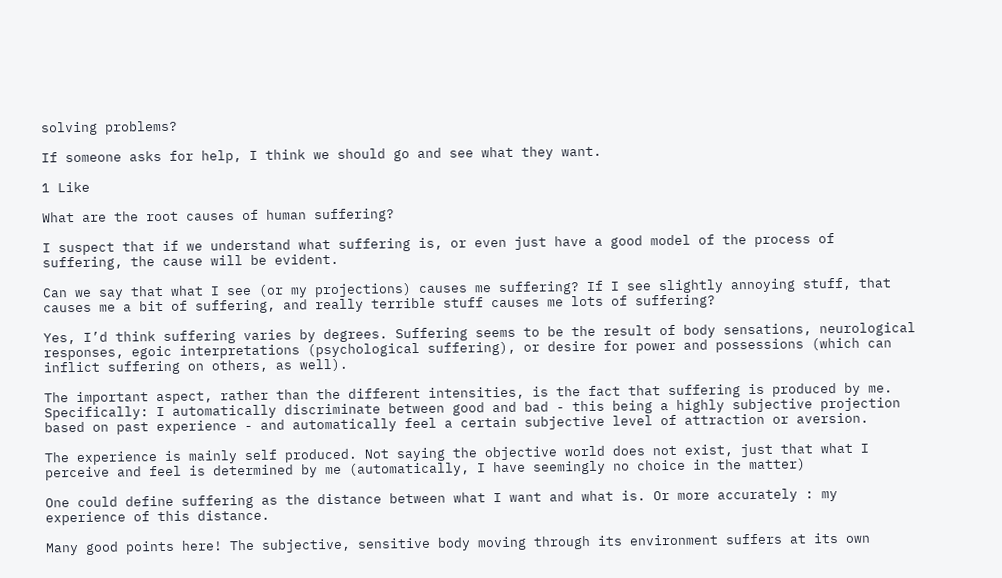solving problems?

If someone asks for help, I think we should go and see what they want.

1 Like

What are the root causes of human suffering?

I suspect that if we understand what suffering is, or even just have a good model of the process of suffering, the cause will be evident.

Can we say that what I see (or my projections) causes me suffering? If I see slightly annoying stuff, that causes me a bit of suffering, and really terrible stuff causes me lots of suffering?

Yes, I’d think suffering varies by degrees. Suffering seems to be the result of body sensations, neurological responses, egoic interpretations (psychological suffering), or desire for power and possessions (which can inflict suffering on others, as well).

The important aspect, rather than the different intensities, is the fact that suffering is produced by me. Specifically: I automatically discriminate between good and bad - this being a highly subjective projection based on past experience - and automatically feel a certain subjective level of attraction or aversion.

The experience is mainly self produced. Not saying the objective world does not exist, just that what I perceive and feel is determined by me (automatically, I have seemingly no choice in the matter)

One could define suffering as the distance between what I want and what is. Or more accurately : my experience of this distance.

Many good points here! The subjective, sensitive body moving through its environment suffers at its own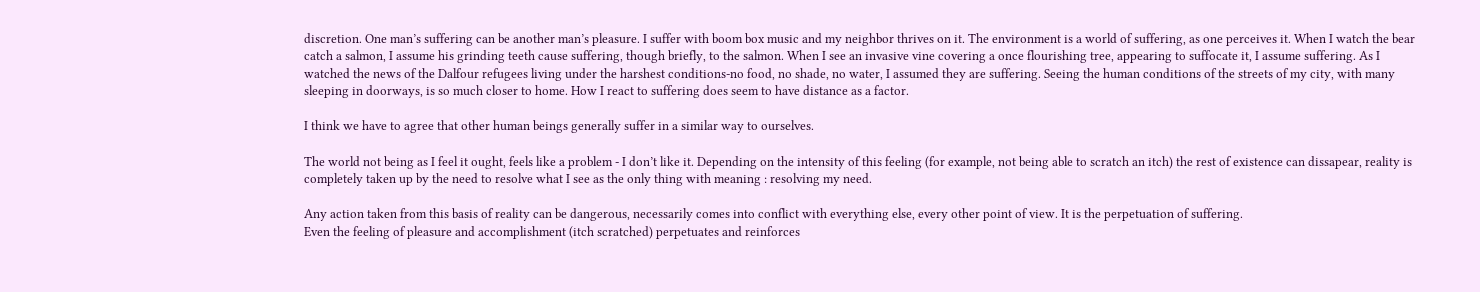discretion. One man’s suffering can be another man’s pleasure. I suffer with boom box music and my neighbor thrives on it. The environment is a world of suffering, as one perceives it. When I watch the bear catch a salmon, I assume his grinding teeth cause suffering, though briefly, to the salmon. When I see an invasive vine covering a once flourishing tree, appearing to suffocate it, I assume suffering. As I watched the news of the Dalfour refugees living under the harshest conditions-no food, no shade, no water, I assumed they are suffering. Seeing the human conditions of the streets of my city, with many sleeping in doorways, is so much closer to home. How I react to suffering does seem to have distance as a factor.

I think we have to agree that other human beings generally suffer in a similar way to ourselves.

The world not being as I feel it ought, feels like a problem - I don’t like it. Depending on the intensity of this feeling (for example, not being able to scratch an itch) the rest of existence can dissapear, reality is completely taken up by the need to resolve what I see as the only thing with meaning : resolving my need.

Any action taken from this basis of reality can be dangerous, necessarily comes into conflict with everything else, every other point of view. It is the perpetuation of suffering.
Even the feeling of pleasure and accomplishment (itch scratched) perpetuates and reinforces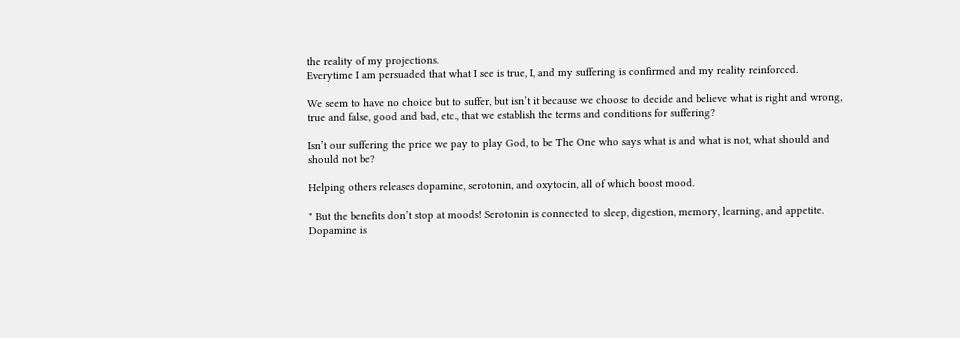the reality of my projections.
Everytime I am persuaded that what I see is true, I, and my suffering is confirmed and my reality reinforced.

We seem to have no choice but to suffer, but isn’t it because we choose to decide and believe what is right and wrong, true and false, good and bad, etc., that we establish the terms and conditions for suffering?

Isn’t our suffering the price we pay to play God, to be The One who says what is and what is not, what should and should not be?

Helping others releases dopamine, serotonin, and oxytocin, all of which boost mood.

" But the benefits don’t stop at moods! Serotonin is connected to sleep, digestion, memory, learning, and appetite. Dopamine is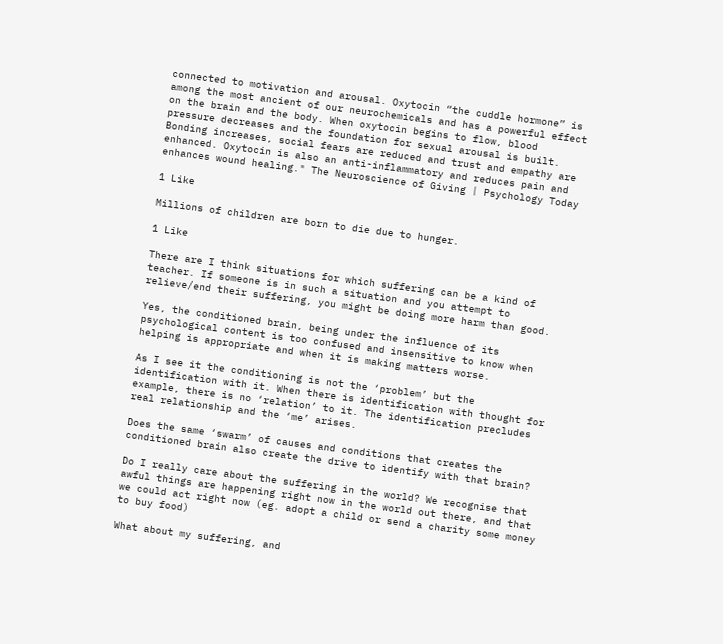connected to motivation and arousal. Oxytocin “the cuddle hormone” is among the most ancient of our neurochemicals and has a powerful effect on the brain and the body. When oxytocin begins to flow, blood pressure decreases and the foundation for sexual arousal is built. Bonding increases, social fears are reduced and trust and empathy are enhanced. Oxytocin is also an anti-inflammatory and reduces pain and enhances wound healing." The Neuroscience of Giving | Psychology Today

1 Like

Millions of children are born to die due to hunger.

1 Like

There are I think situations for which suffering can be a kind of teacher. If someone is in such a situation and you attempt to relieve/end their suffering, you might be doing more harm than good.

Yes, the conditioned brain, being under the influence of its psychological content is too confused and insensitive to know when helping is appropriate and when it is making matters worse.

As I see it the conditioning is not the ‘problem’ but the identification with it. When there is identification with thought for example, there is no ‘relation’ to it. The identification precludes real relationship and the ‘me’ arises.

Does the same ‘swarm’ of causes and conditions that creates the conditioned brain also create the drive to identify with that brain?

Do I really care about the suffering in the world? We recognise that awful things are happening right now in the world out there, and that we could act right now (eg. adopt a child or send a charity some money to buy food)

What about my suffering, and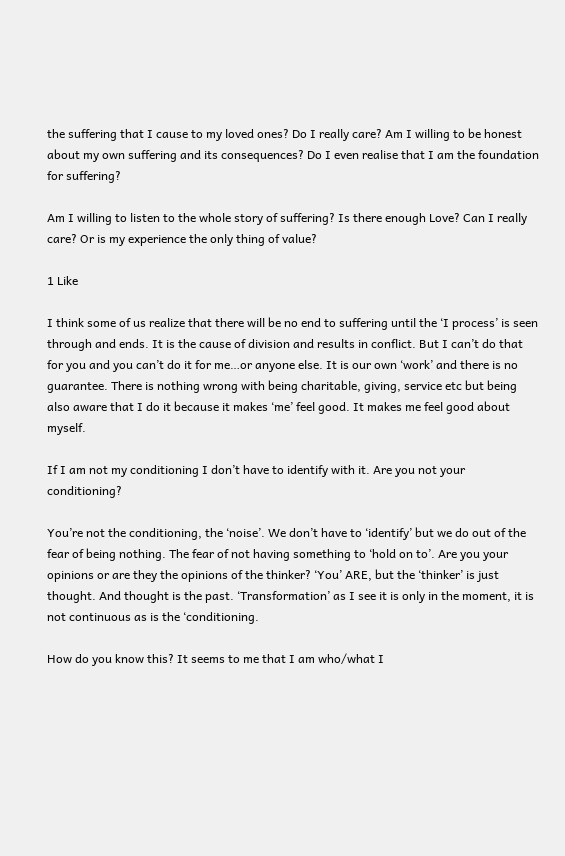the suffering that I cause to my loved ones? Do I really care? Am I willing to be honest about my own suffering and its consequences? Do I even realise that I am the foundation for suffering?

Am I willing to listen to the whole story of suffering? Is there enough Love? Can I really care? Or is my experience the only thing of value?

1 Like

I think some of us realize that there will be no end to suffering until the ‘I process’ is seen through and ends. It is the cause of division and results in conflict. But I can’t do that for you and you can’t do it for me…or anyone else. It is our own ‘work’ and there is no guarantee. There is nothing wrong with being charitable, giving, service etc but being also aware that I do it because it makes ‘me’ feel good. It makes me feel good about myself.

If I am not my conditioning I don’t have to identify with it. Are you not your conditioning?

You’re not the conditioning, the ‘noise’. We don’t have to ‘identify’ but we do out of the fear of being nothing. The fear of not having something to ‘hold on to’. Are you your opinions or are they the opinions of the thinker? ‘You’ ARE, but the ‘thinker’ is just thought. And thought is the past. ‘Transformation’ as I see it is only in the moment, it is not continuous as is the ‘conditioning.

How do you know this? It seems to me that I am who/what I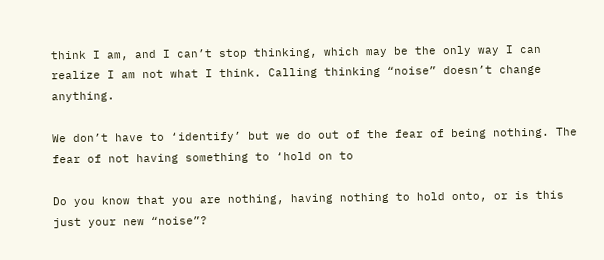think I am, and I can’t stop thinking, which may be the only way I can realize I am not what I think. Calling thinking “noise” doesn’t change anything.

We don’t have to ‘identify’ but we do out of the fear of being nothing. The fear of not having something to ‘hold on to

Do you know that you are nothing, having nothing to hold onto, or is this just your new “noise”?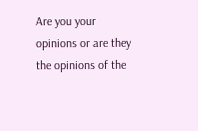Are you your opinions or are they the opinions of the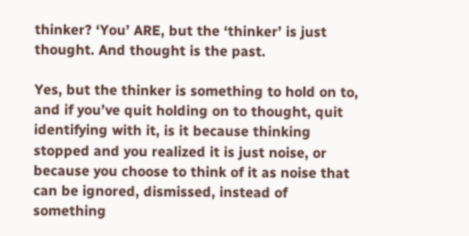thinker? ‘You’ ARE, but the ‘thinker’ is just thought. And thought is the past.

Yes, but the thinker is something to hold on to, and if you’ve quit holding on to thought, quit identifying with it, is it because thinking stopped and you realized it is just noise, or because you choose to think of it as noise that can be ignored, dismissed, instead of something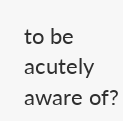to be acutely aware of?